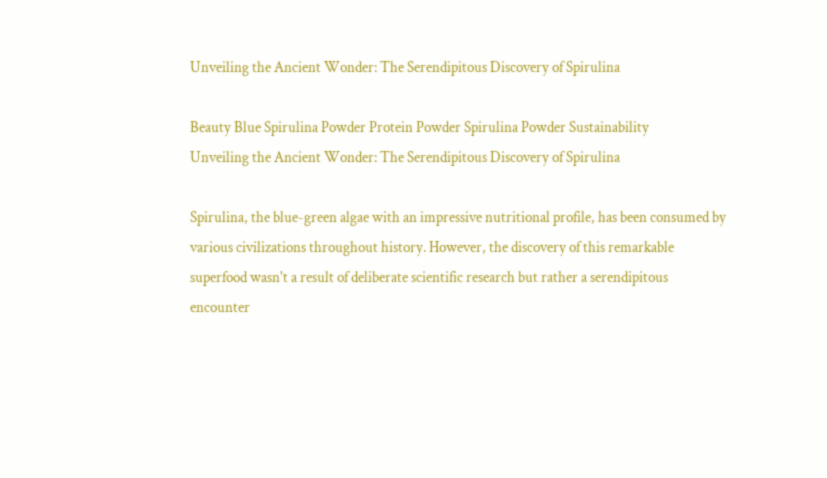Unveiling the Ancient Wonder: The Serendipitous Discovery of Spirulina

Beauty Blue Spirulina Powder Protein Powder Spirulina Powder Sustainability
Unveiling the Ancient Wonder: The Serendipitous Discovery of Spirulina

Spirulina, the blue-green algae with an impressive nutritional profile, has been consumed by various civilizations throughout history. However, the discovery of this remarkable superfood wasn't a result of deliberate scientific research but rather a serendipitous encounter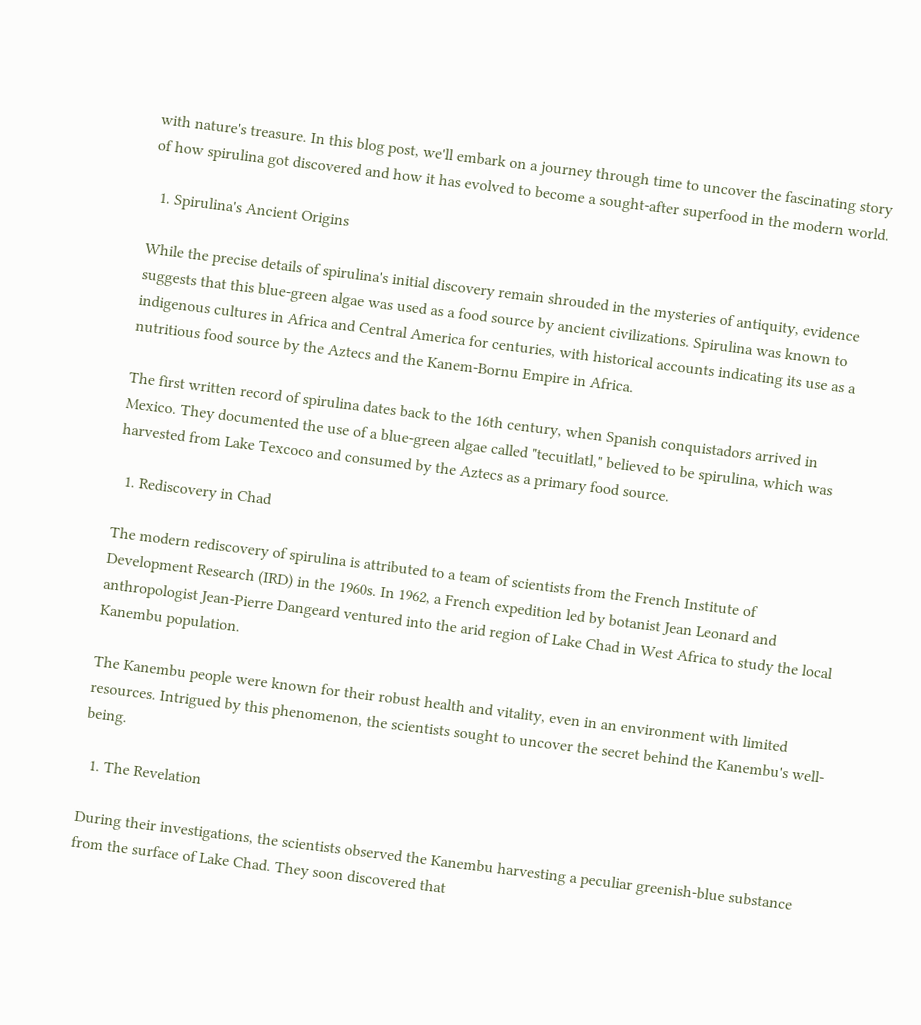with nature's treasure. In this blog post, we'll embark on a journey through time to uncover the fascinating story of how spirulina got discovered and how it has evolved to become a sought-after superfood in the modern world.

  1. Spirulina's Ancient Origins

While the precise details of spirulina's initial discovery remain shrouded in the mysteries of antiquity, evidence suggests that this blue-green algae was used as a food source by ancient civilizations. Spirulina was known to indigenous cultures in Africa and Central America for centuries, with historical accounts indicating its use as a nutritious food source by the Aztecs and the Kanem-Bornu Empire in Africa.

The first written record of spirulina dates back to the 16th century, when Spanish conquistadors arrived in Mexico. They documented the use of a blue-green algae called "tecuitlatl," believed to be spirulina, which was harvested from Lake Texcoco and consumed by the Aztecs as a primary food source.

  1. Rediscovery in Chad

The modern rediscovery of spirulina is attributed to a team of scientists from the French Institute of Development Research (IRD) in the 1960s. In 1962, a French expedition led by botanist Jean Leonard and anthropologist Jean-Pierre Dangeard ventured into the arid region of Lake Chad in West Africa to study the local Kanembu population.

The Kanembu people were known for their robust health and vitality, even in an environment with limited resources. Intrigued by this phenomenon, the scientists sought to uncover the secret behind the Kanembu's well-being.

  1. The Revelation

During their investigations, the scientists observed the Kanembu harvesting a peculiar greenish-blue substance from the surface of Lake Chad. They soon discovered that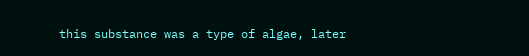this substance was a type of algae, later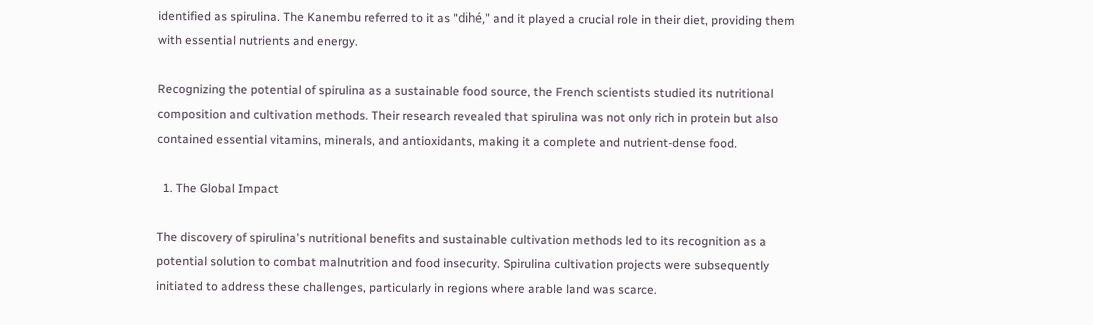identified as spirulina. The Kanembu referred to it as "dihé," and it played a crucial role in their diet, providing them with essential nutrients and energy.

Recognizing the potential of spirulina as a sustainable food source, the French scientists studied its nutritional composition and cultivation methods. Their research revealed that spirulina was not only rich in protein but also contained essential vitamins, minerals, and antioxidants, making it a complete and nutrient-dense food.

  1. The Global Impact

The discovery of spirulina's nutritional benefits and sustainable cultivation methods led to its recognition as a potential solution to combat malnutrition and food insecurity. Spirulina cultivation projects were subsequently initiated to address these challenges, particularly in regions where arable land was scarce.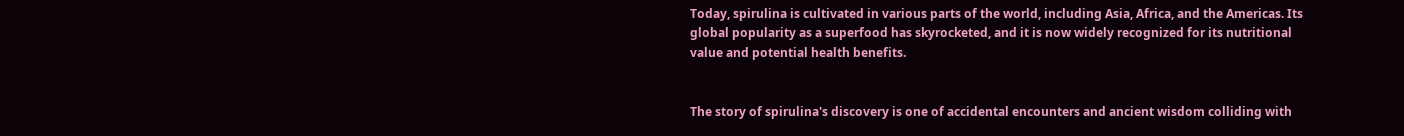Today, spirulina is cultivated in various parts of the world, including Asia, Africa, and the Americas. Its global popularity as a superfood has skyrocketed, and it is now widely recognized for its nutritional value and potential health benefits.


The story of spirulina's discovery is one of accidental encounters and ancient wisdom colliding with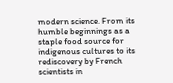modern science. From its humble beginnings as a staple food source for indigenous cultures to its rediscovery by French scientists in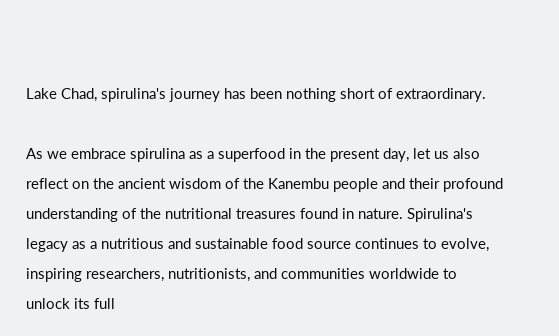Lake Chad, spirulina's journey has been nothing short of extraordinary.

As we embrace spirulina as a superfood in the present day, let us also reflect on the ancient wisdom of the Kanembu people and their profound understanding of the nutritional treasures found in nature. Spirulina's legacy as a nutritious and sustainable food source continues to evolve, inspiring researchers, nutritionists, and communities worldwide to unlock its full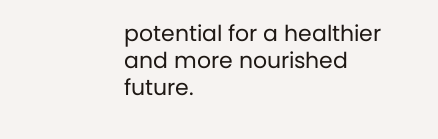potential for a healthier and more nourished future.